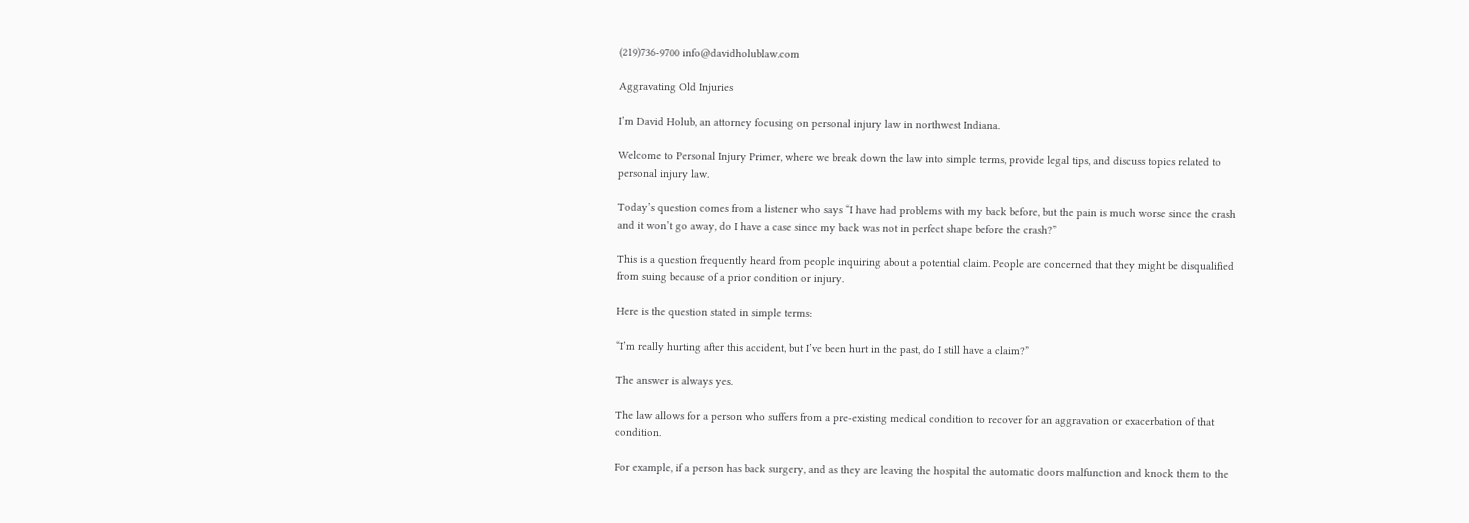(219)736-9700 info@davidholublaw.com

Aggravating Old Injuries

I’m David Holub, an attorney focusing on personal injury law in northwest Indiana.

Welcome to Personal Injury Primer, where we break down the law into simple terms, provide legal tips, and discuss topics related to personal injury law.

Today’s question comes from a listener who says “I have had problems with my back before, but the pain is much worse since the crash and it won’t go away, do I have a case since my back was not in perfect shape before the crash?”

This is a question frequently heard from people inquiring about a potential claim. People are concerned that they might be disqualified from suing because of a prior condition or injury.

Here is the question stated in simple terms:

“I’m really hurting after this accident, but I’ve been hurt in the past, do I still have a claim?”

The answer is always yes.

The law allows for a person who suffers from a pre-existing medical condition to recover for an aggravation or exacerbation of that condition.

For example, if a person has back surgery, and as they are leaving the hospital the automatic doors malfunction and knock them to the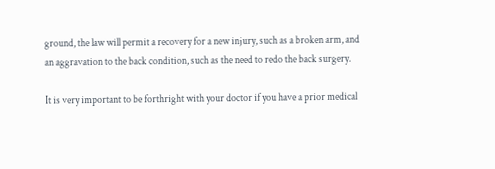ground, the law will permit a recovery for a new injury, such as a broken arm, and an aggravation to the back condition, such as the need to redo the back surgery.

It is very important to be forthright with your doctor if you have a prior medical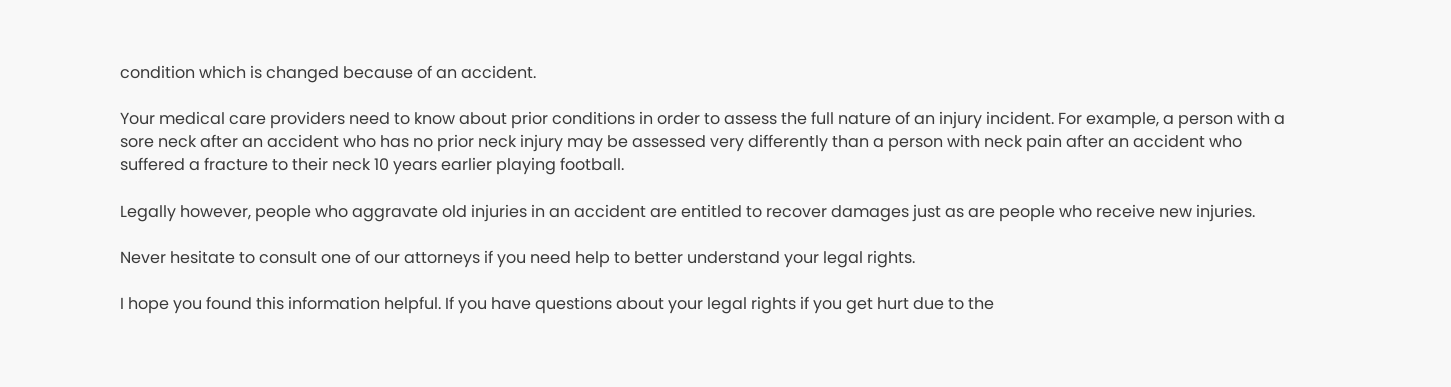condition which is changed because of an accident.

Your medical care providers need to know about prior conditions in order to assess the full nature of an injury incident. For example, a person with a sore neck after an accident who has no prior neck injury may be assessed very differently than a person with neck pain after an accident who suffered a fracture to their neck 10 years earlier playing football.

Legally however, people who aggravate old injuries in an accident are entitled to recover damages just as are people who receive new injuries.

Never hesitate to consult one of our attorneys if you need help to better understand your legal rights.

I hope you found this information helpful. If you have questions about your legal rights if you get hurt due to the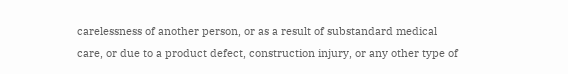carelessness of another person, or as a result of substandard medical care, or due to a product defect, construction injury, or any other type of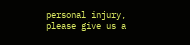personal injury, please give us a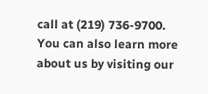call at (219) 736-9700. You can also learn more about us by visiting our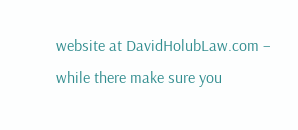website at DavidHolubLaw.com – while there make sure you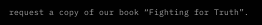request a copy of our book “Fighting for Truth”.